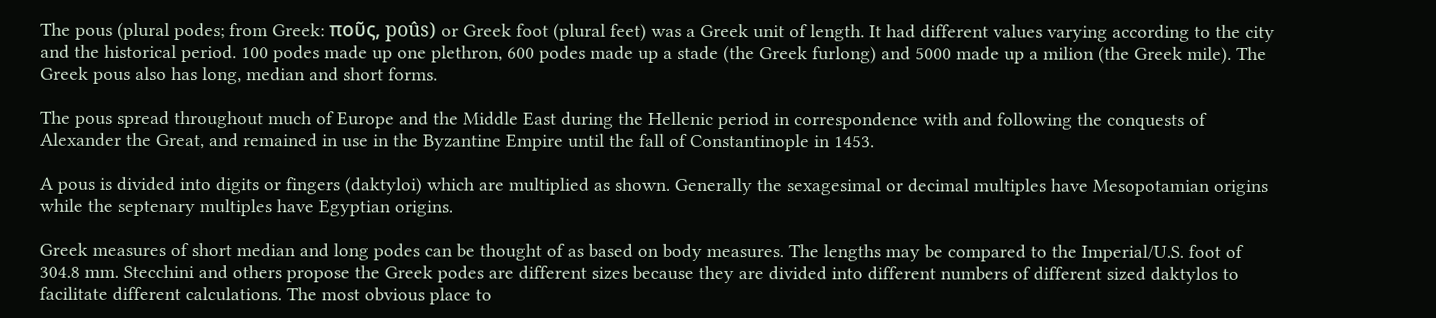The pous (plural podes; from Greek: ποῦς, poûs) or Greek foot (plural feet) was a Greek unit of length. It had different values varying according to the city and the historical period. 100 podes made up one plethron, 600 podes made up a stade (the Greek furlong) and 5000 made up a milion (the Greek mile). The Greek pous also has long, median and short forms.

The pous spread throughout much of Europe and the Middle East during the Hellenic period in correspondence with and following the conquests of Alexander the Great, and remained in use in the Byzantine Empire until the fall of Constantinople in 1453.

A pous is divided into digits or fingers (daktyloi) which are multiplied as shown. Generally the sexagesimal or decimal multiples have Mesopotamian origins while the septenary multiples have Egyptian origins.

Greek measures of short median and long podes can be thought of as based on body measures. The lengths may be compared to the Imperial/U.S. foot of 304.8 mm. Stecchini and others propose the Greek podes are different sizes because they are divided into different numbers of different sized daktylos to facilitate different calculations. The most obvious place to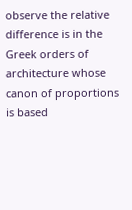observe the relative difference is in the Greek orders of architecture whose canon of proportions is based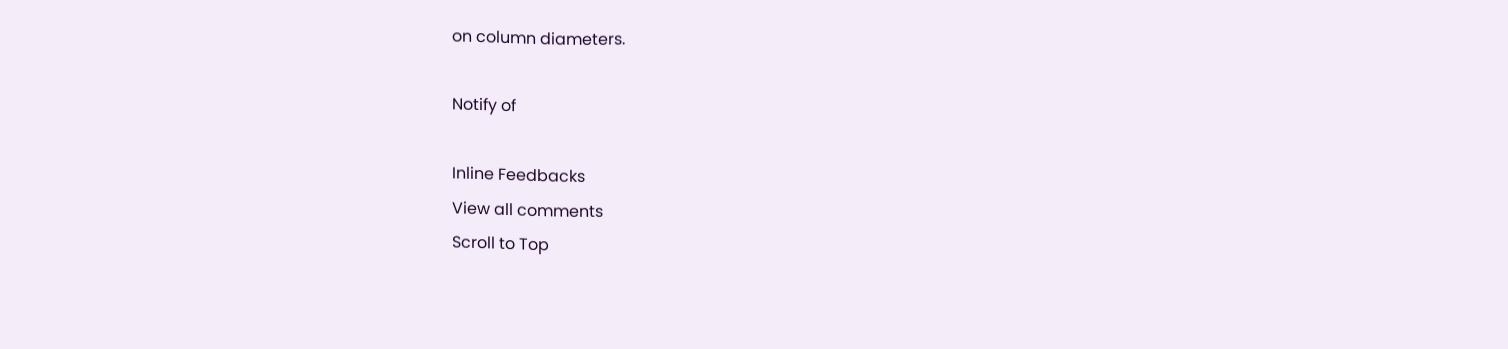on column diameters.

Notify of

Inline Feedbacks
View all comments
Scroll to Top